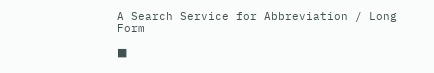A Search Service for Abbreviation / Long Form

■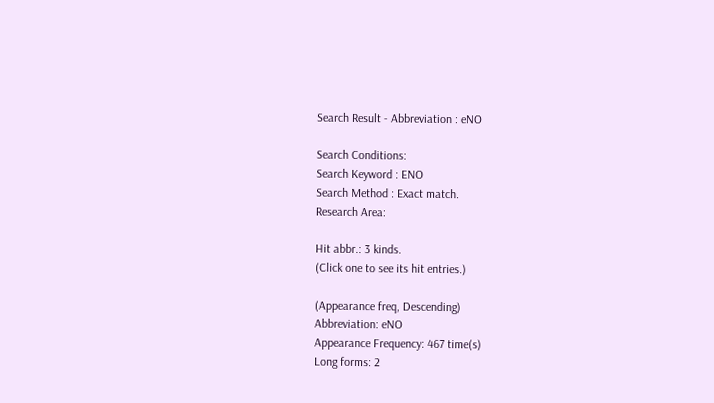Search Result - Abbreviation : eNO

Search Conditions:
Search Keyword : ENO
Search Method : Exact match.
Research Area:

Hit abbr.: 3 kinds.
(Click one to see its hit entries.)

(Appearance freq, Descending)
Abbreviation: eNO
Appearance Frequency: 467 time(s)
Long forms: 2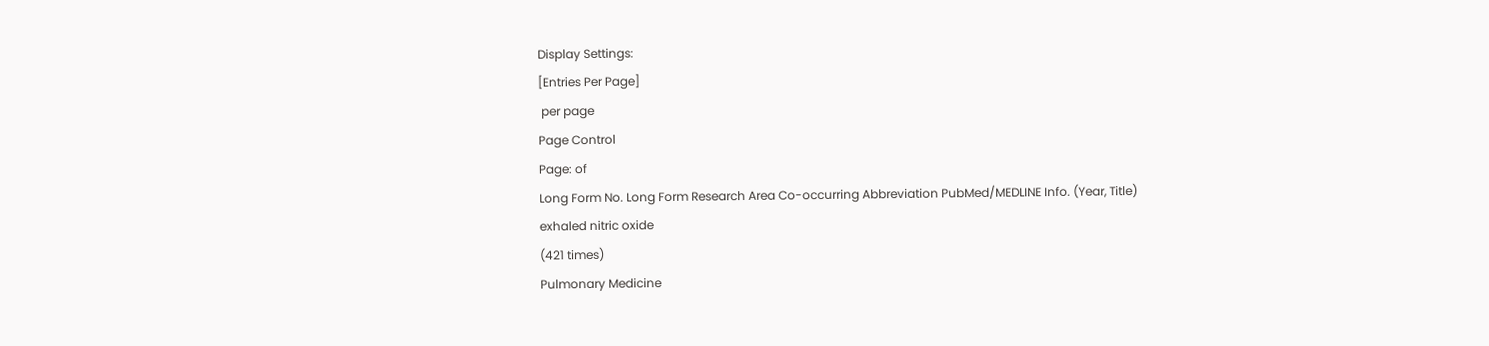Display Settings:
[Entries Per Page]
 per page
Page Control
Page: of
Long Form No. Long Form Research Area Co-occurring Abbreviation PubMed/MEDLINE Info. (Year, Title)
exhaled nitric oxide
(421 times)
Pulmonary Medicine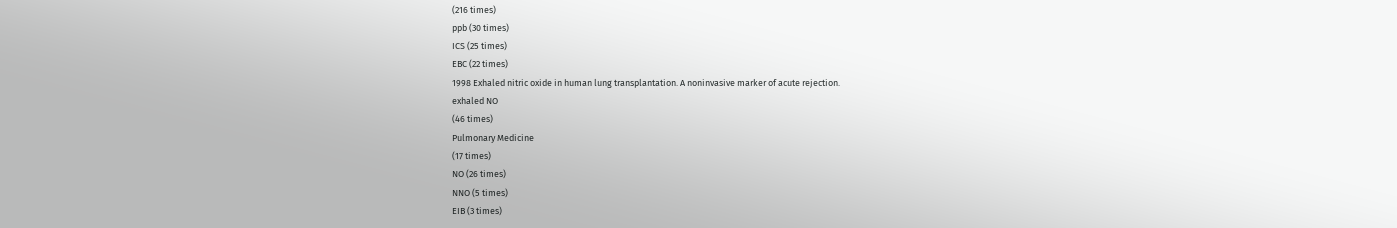(216 times)
ppb (30 times)
ICS (25 times)
EBC (22 times)
1998 Exhaled nitric oxide in human lung transplantation. A noninvasive marker of acute rejection.
exhaled NO
(46 times)
Pulmonary Medicine
(17 times)
NO (26 times)
NNO (5 times)
EIB (3 times)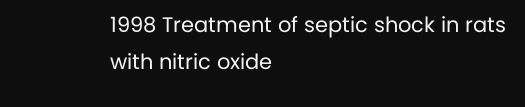1998 Treatment of septic shock in rats with nitric oxide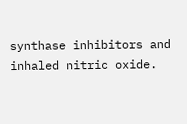synthase inhibitors and inhaled nitric oxide.